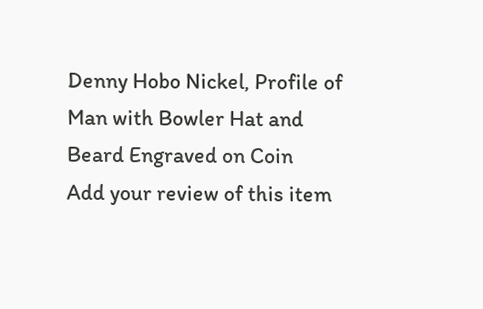Denny Hobo Nickel, Profile of Man with Bowler Hat and Beard Engraved on Coin
Add your review of this item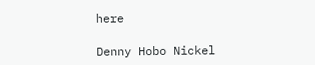here

Denny Hobo Nickel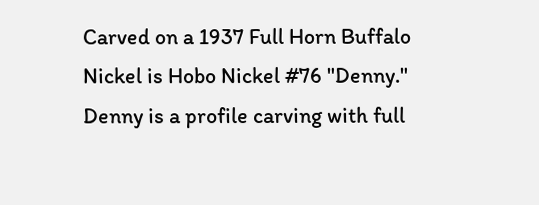Carved on a 1937 Full Horn Buffalo Nickel is Hobo Nickel #76 "Denny." Denny is a profile carving with full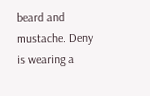beard and mustache. Deny is wearing a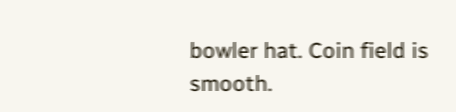bowler hat. Coin field is smooth.